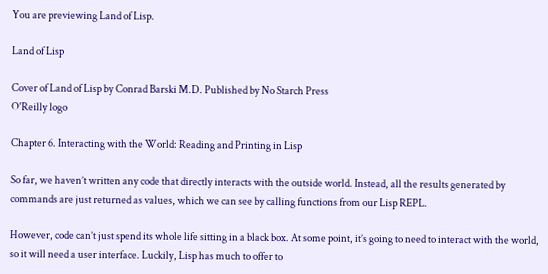You are previewing Land of Lisp.

Land of Lisp

Cover of Land of Lisp by Conrad Barski M.D. Published by No Starch Press
O'Reilly logo

Chapter 6. Interacting with the World: Reading and Printing in Lisp

So far, we haven’t written any code that directly interacts with the outside world. Instead, all the results generated by commands are just returned as values, which we can see by calling functions from our Lisp REPL.

However, code can’t just spend its whole life sitting in a black box. At some point, it’s going to need to interact with the world, so it will need a user interface. Luckily, Lisp has much to offer to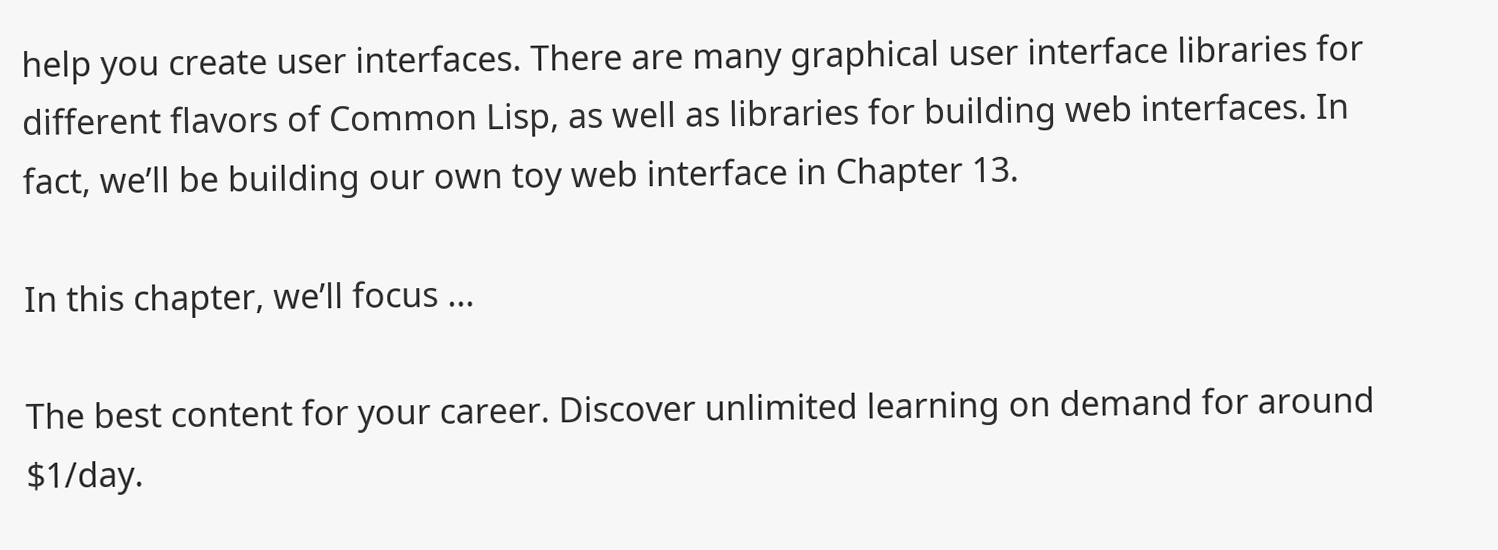help you create user interfaces. There are many graphical user interface libraries for different flavors of Common Lisp, as well as libraries for building web interfaces. In fact, we’ll be building our own toy web interface in Chapter 13.

In this chapter, we’ll focus ...

The best content for your career. Discover unlimited learning on demand for around $1/day.